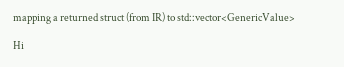mapping a returned struct (from IR) to std::vector<GenericValue>

Hi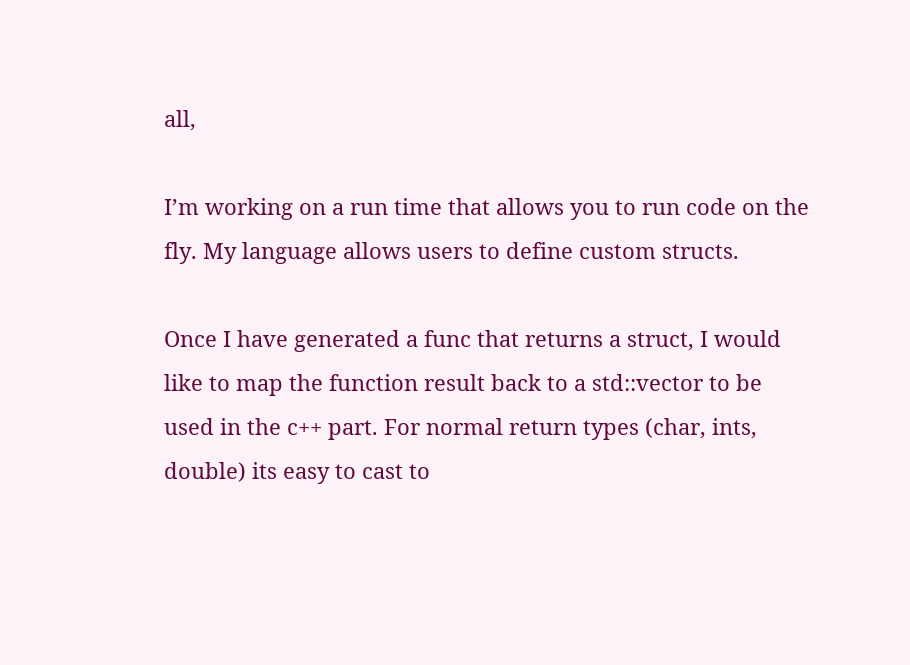all,

I’m working on a run time that allows you to run code on the fly. My language allows users to define custom structs.

Once I have generated a func that returns a struct, I would like to map the function result back to a std::vector to be used in the c++ part. For normal return types (char, ints, double) its easy to cast to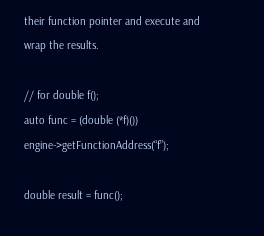their function pointer and execute and wrap the results.

// for double f();
auto func = (double (*f)()) engine->getFunctionAddress(“f”);

double result = func();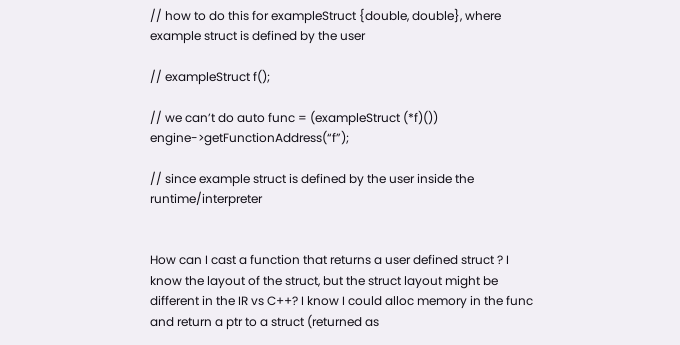// how to do this for exampleStruct {double, double}, where example struct is defined by the user

// exampleStruct f();

// we can’t do auto func = (exampleStruct (*f)()) engine->getFunctionAddress(“f”);

// since example struct is defined by the user inside the runtime/interpreter


How can I cast a function that returns a user defined struct ? I know the layout of the struct, but the struct layout might be different in the IR vs C++? I know I could alloc memory in the func and return a ptr to a struct (returned as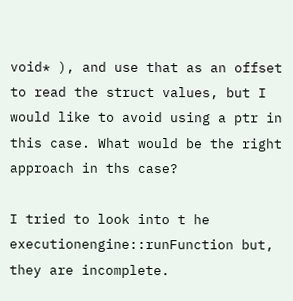void* ), and use that as an offset to read the struct values, but I would like to avoid using a ptr in this case. What would be the right approach in ths case?

I tried to look into t he executionengine::runFunction but, they are incomplete.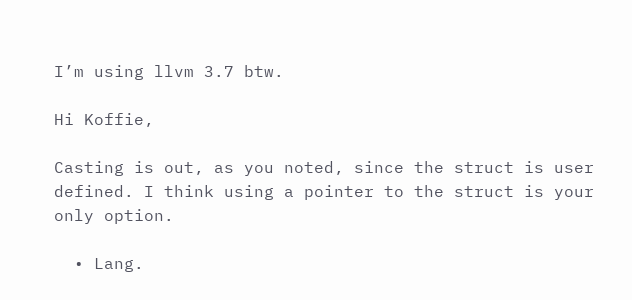I’m using llvm 3.7 btw.

Hi Koffie,

Casting is out, as you noted, since the struct is user defined. I think using a pointer to the struct is your only option.

  • Lang.